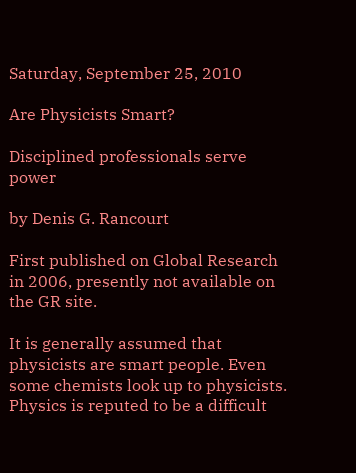Saturday, September 25, 2010

Are Physicists Smart?

Disciplined professionals serve power

by Denis G. Rancourt

First published on Global Research in 2006, presently not available on the GR site.

It is generally assumed that physicists are smart people. Even some chemists look up to physicists. Physics is reputed to be a difficult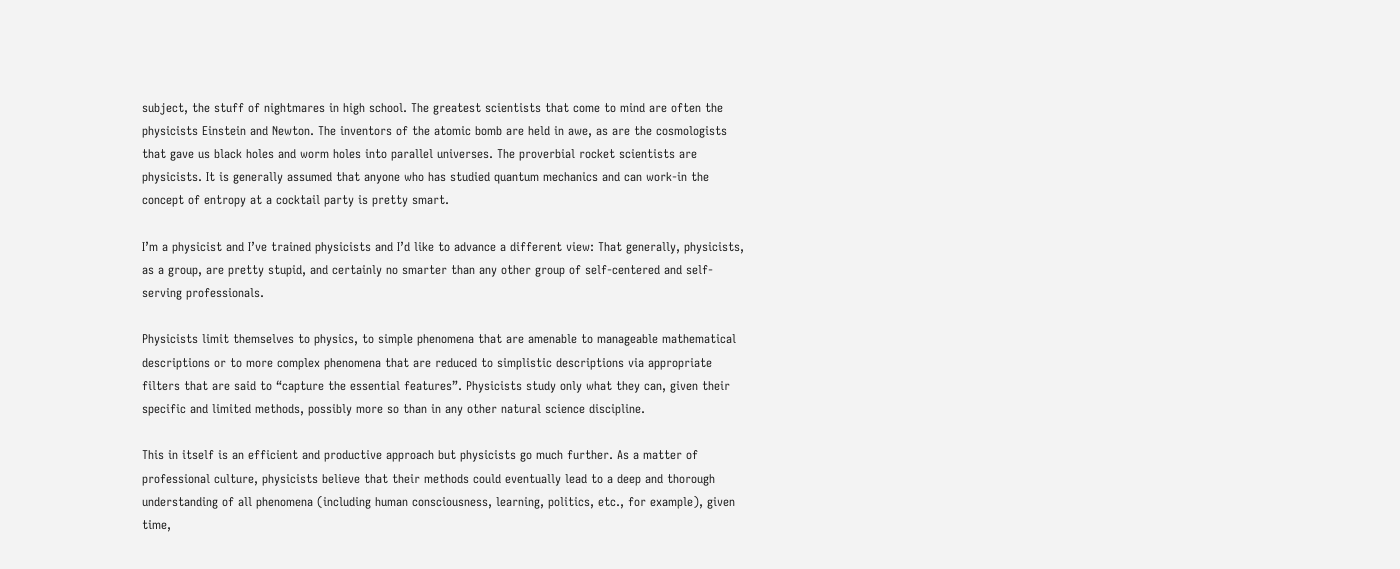subject, the stuff of nightmares in high school. The greatest scientists that come to mind are often the physicists Einstein and Newton. The inventors of the atomic bomb are held in awe, as are the cosmologists that gave us black holes and worm holes into parallel universes. The proverbial rocket scientists are physicists. It is generally assumed that anyone who has studied quantum mechanics and can work-in the concept of entropy at a cocktail party is pretty smart.

I’m a physicist and I’ve trained physicists and I’d like to advance a different view: That generally, physicists, as a group, are pretty stupid, and certainly no smarter than any other group of self-centered and self-serving professionals.

Physicists limit themselves to physics, to simple phenomena that are amenable to manageable mathematical descriptions or to more complex phenomena that are reduced to simplistic descriptions via appropriate filters that are said to “capture the essential features”. Physicists study only what they can, given their specific and limited methods, possibly more so than in any other natural science discipline.

This in itself is an efficient and productive approach but physicists go much further. As a matter of professional culture, physicists believe that their methods could eventually lead to a deep and thorough understanding of all phenomena (including human consciousness, learning, politics, etc., for example), given time,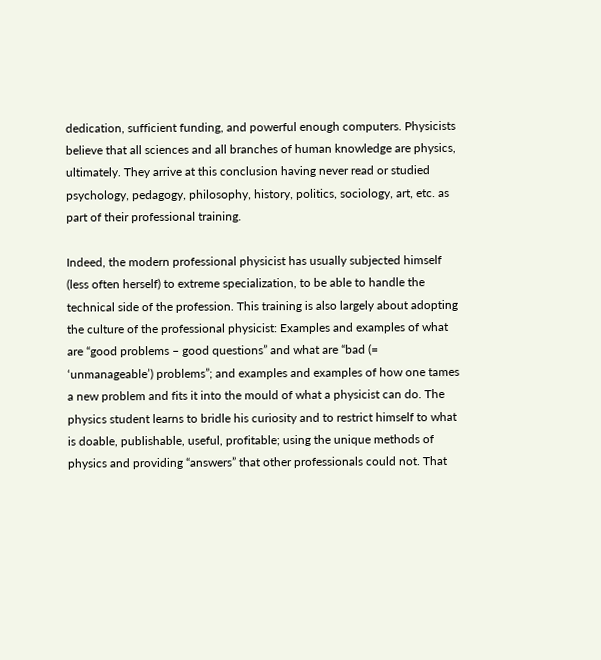dedication, sufficient funding, and powerful enough computers. Physicists believe that all sciences and all branches of human knowledge are physics, ultimately. They arrive at this conclusion having never read or studied psychology, pedagogy, philosophy, history, politics, sociology, art, etc. as part of their professional training.

Indeed, the modern professional physicist has usually subjected himself (less often herself) to extreme specialization, to be able to handle the technical side of the profession. This training is also largely about adopting the culture of the professional physicist: Examples and examples of what are “good problems – good questions” and what are “bad (= ‘unmanageable’) problems”; and examples and examples of how one tames a new problem and fits it into the mould of what a physicist can do. The physics student learns to bridle his curiosity and to restrict himself to what is doable, publishable, useful, profitable; using the unique methods of physics and providing “answers” that other professionals could not. That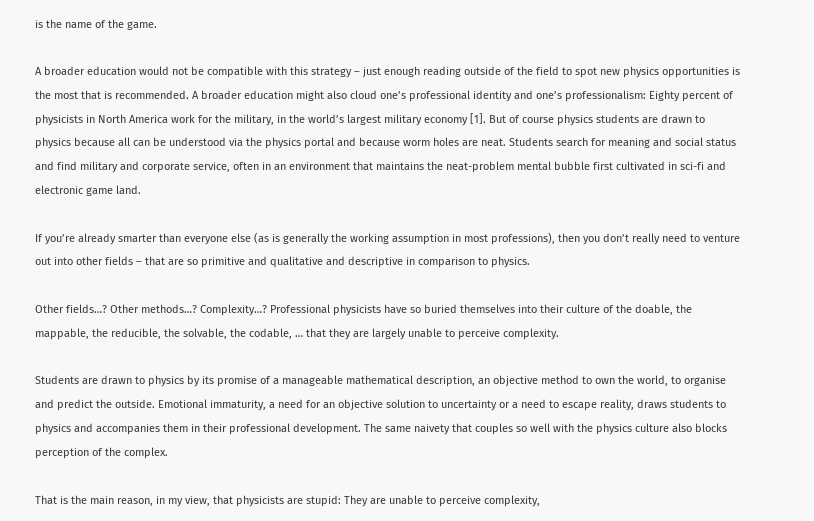is the name of the game.

A broader education would not be compatible with this strategy – just enough reading outside of the field to spot new physics opportunities is the most that is recommended. A broader education might also cloud one’s professional identity and one’s professionalism: Eighty percent of physicists in North America work for the military, in the world’s largest military economy [1]. But of course physics students are drawn to physics because all can be understood via the physics portal and because worm holes are neat. Students search for meaning and social status and find military and corporate service, often in an environment that maintains the neat-problem mental bubble first cultivated in sci-fi and electronic game land.

If you’re already smarter than everyone else (as is generally the working assumption in most professions), then you don’t really need to venture out into other fields – that are so primitive and qualitative and descriptive in comparison to physics.

Other fields…? Other methods…? Complexity…? Professional physicists have so buried themselves into their culture of the doable, the mappable, the reducible, the solvable, the codable, … that they are largely unable to perceive complexity.

Students are drawn to physics by its promise of a manageable mathematical description, an objective method to own the world, to organise and predict the outside. Emotional immaturity, a need for an objective solution to uncertainty or a need to escape reality, draws students to physics and accompanies them in their professional development. The same naivety that couples so well with the physics culture also blocks perception of the complex.

That is the main reason, in my view, that physicists are stupid: They are unable to perceive complexity,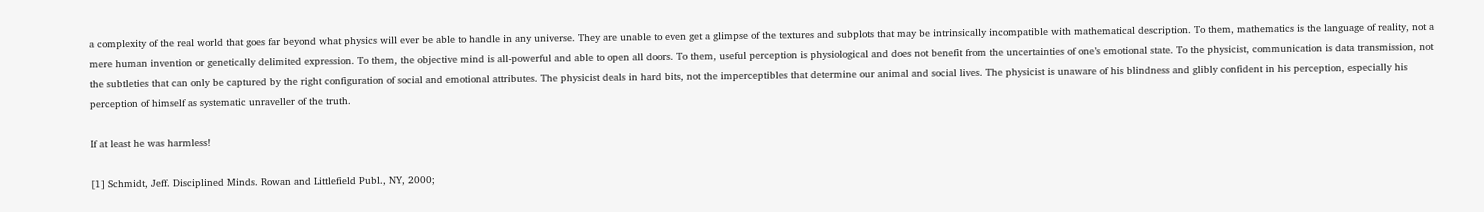a complexity of the real world that goes far beyond what physics will ever be able to handle in any universe. They are unable to even get a glimpse of the textures and subplots that may be intrinsically incompatible with mathematical description. To them, mathematics is the language of reality, not a mere human invention or genetically delimited expression. To them, the objective mind is all-powerful and able to open all doors. To them, useful perception is physiological and does not benefit from the uncertainties of one’s emotional state. To the physicist, communication is data transmission, not the subtleties that can only be captured by the right configuration of social and emotional attributes. The physicist deals in hard bits, not the imperceptibles that determine our animal and social lives. The physicist is unaware of his blindness and glibly confident in his perception, especially his perception of himself as systematic unraveller of the truth.

If at least he was harmless!

[1] Schmidt, Jeff. Disciplined Minds. Rowan and Littlefield Publ., NY, 2000;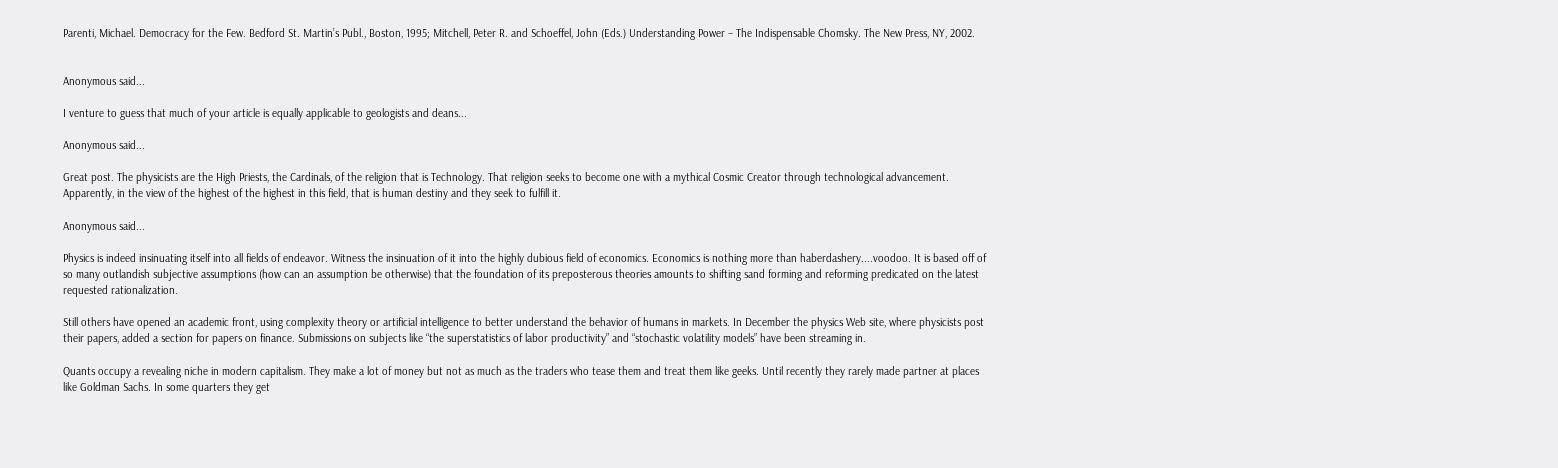Parenti, Michael. Democracy for the Few. Bedford St. Martin’s Publ., Boston, 1995; Mitchell, Peter R. and Schoeffel, John (Eds.) Understanding Power – The Indispensable Chomsky. The New Press, NY, 2002.


Anonymous said...

I venture to guess that much of your article is equally applicable to geologists and deans...

Anonymous said...

Great post. The physicists are the High Priests, the Cardinals, of the religion that is Technology. That religion seeks to become one with a mythical Cosmic Creator through technological advancement. Apparently, in the view of the highest of the highest in this field, that is human destiny and they seek to fulfill it.

Anonymous said...

Physics is indeed insinuating itself into all fields of endeavor. Witness the insinuation of it into the highly dubious field of economics. Economics is nothing more than haberdashery....voodoo. It is based off of so many outlandish subjective assumptions (how can an assumption be otherwise) that the foundation of its preposterous theories amounts to shifting sand forming and reforming predicated on the latest requested rationalization.

Still others have opened an academic front, using complexity theory or artificial intelligence to better understand the behavior of humans in markets. In December the physics Web site, where physicists post their papers, added a section for papers on finance. Submissions on subjects like “the superstatistics of labor productivity” and “stochastic volatility models” have been streaming in.

Quants occupy a revealing niche in modern capitalism. They make a lot of money but not as much as the traders who tease them and treat them like geeks. Until recently they rarely made partner at places like Goldman Sachs. In some quarters they get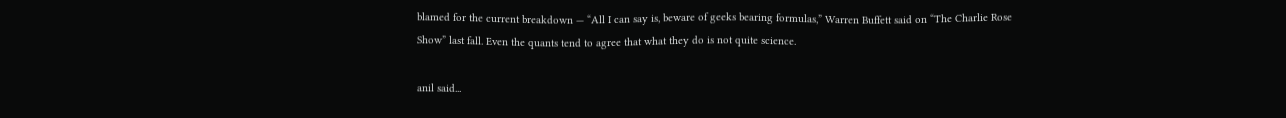blamed for the current breakdown — “All I can say is, beware of geeks bearing formulas,” Warren Buffett said on “The Charlie Rose Show” last fall. Even the quants tend to agree that what they do is not quite science.

anil said...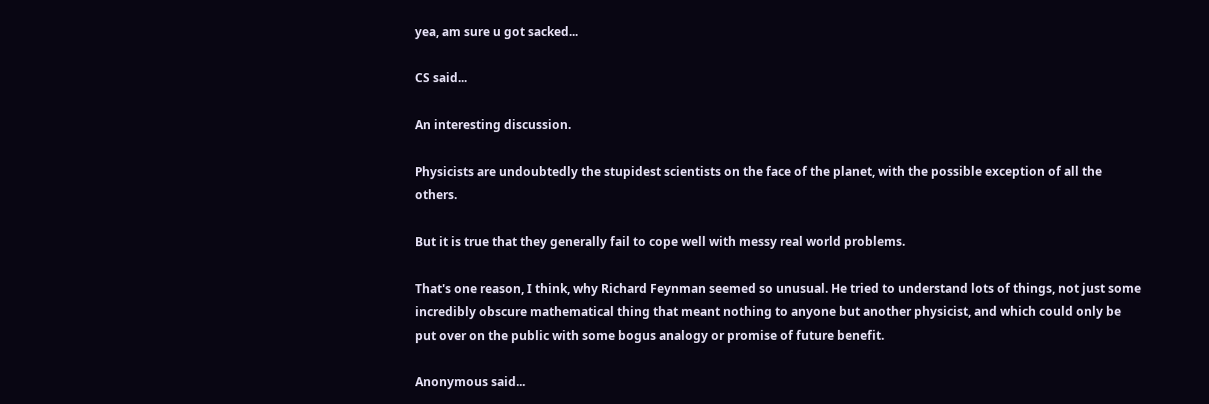yea, am sure u got sacked...

CS said...

An interesting discussion.

Physicists are undoubtedly the stupidest scientists on the face of the planet, with the possible exception of all the others.

But it is true that they generally fail to cope well with messy real world problems.

That's one reason, I think, why Richard Feynman seemed so unusual. He tried to understand lots of things, not just some incredibly obscure mathematical thing that meant nothing to anyone but another physicist, and which could only be put over on the public with some bogus analogy or promise of future benefit.

Anonymous said...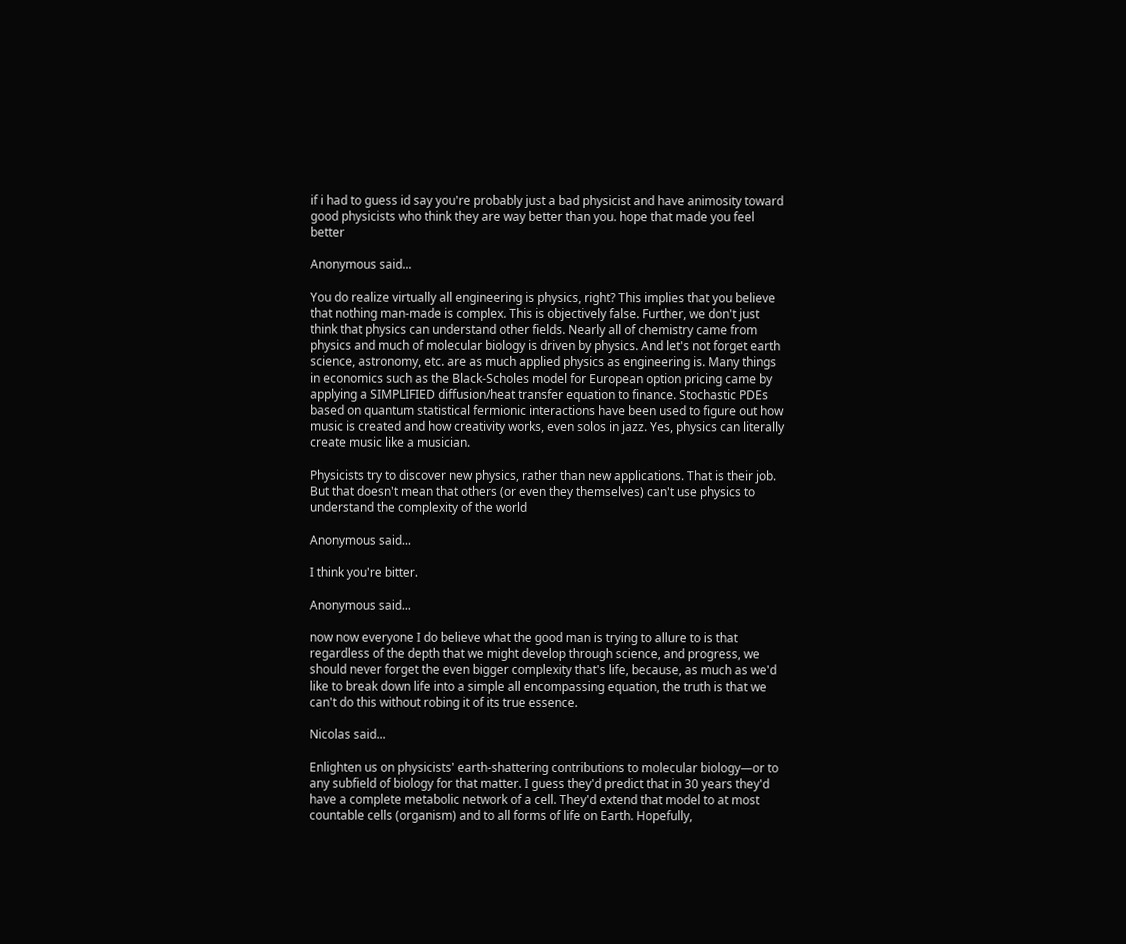if i had to guess id say you're probably just a bad physicist and have animosity toward good physicists who think they are way better than you. hope that made you feel better

Anonymous said...

You do realize virtually all engineering is physics, right? This implies that you believe that nothing man-made is complex. This is objectively false. Further, we don't just think that physics can understand other fields. Nearly all of chemistry came from physics and much of molecular biology is driven by physics. And let's not forget earth science, astronomy, etc. are as much applied physics as engineering is. Many things in economics such as the Black-Scholes model for European option pricing came by applying a SIMPLIFIED diffusion/heat transfer equation to finance. Stochastic PDEs based on quantum statistical fermionic interactions have been used to figure out how music is created and how creativity works, even solos in jazz. Yes, physics can literally create music like a musician.

Physicists try to discover new physics, rather than new applications. That is their job. But that doesn't mean that others (or even they themselves) can't use physics to understand the complexity of the world

Anonymous said...

I think you're bitter.

Anonymous said...

now now everyone I do believe what the good man is trying to allure to is that regardless of the depth that we might develop through science, and progress, we should never forget the even bigger complexity that's life, because, as much as we'd like to break down life into a simple all encompassing equation, the truth is that we can't do this without robing it of its true essence.

Nicolas said...

Enlighten us on physicists' earth-shattering contributions to molecular biology—or to any subfield of biology for that matter. I guess they'd predict that in 30 years they'd have a complete metabolic network of a cell. They'd extend that model to at most countable cells (organism) and to all forms of life on Earth. Hopefully,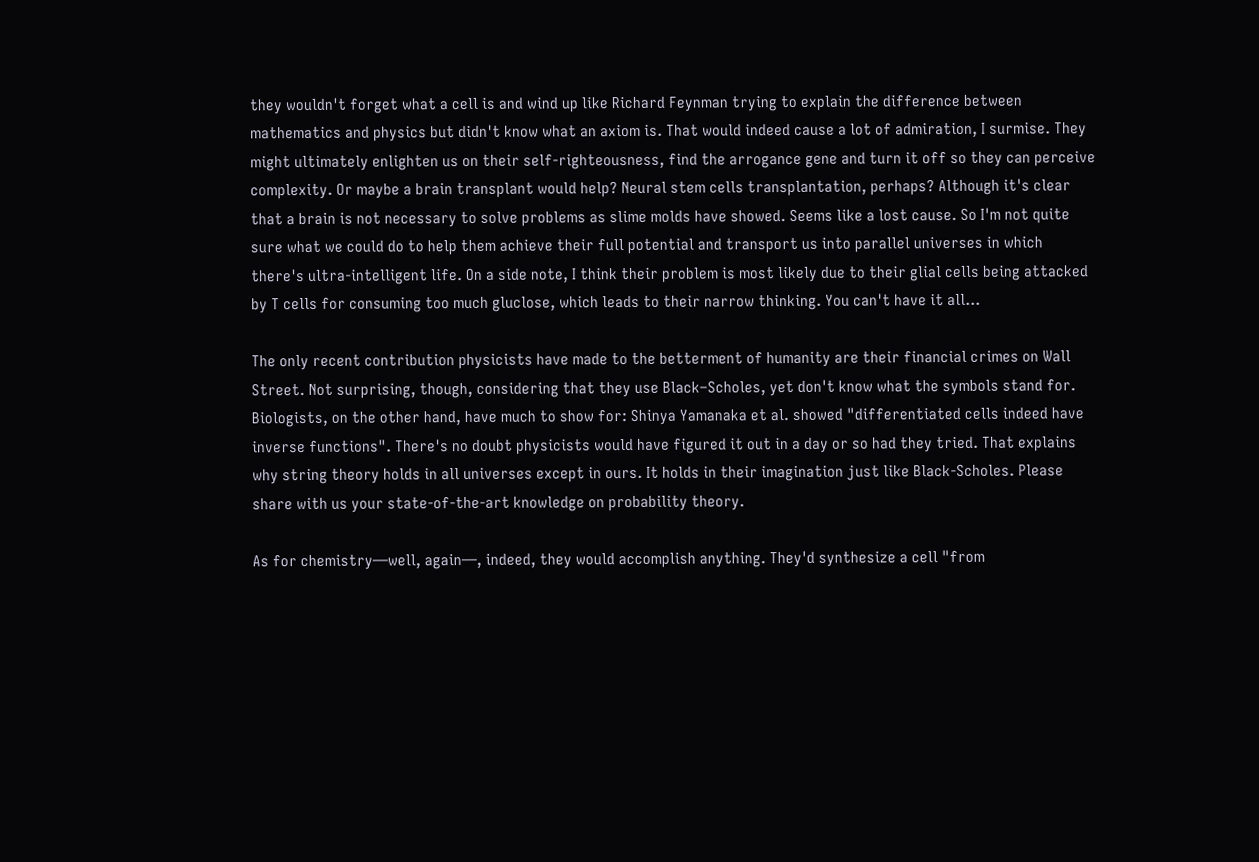they wouldn't forget what a cell is and wind up like Richard Feynman trying to explain the difference between mathematics and physics but didn't know what an axiom is. That would indeed cause a lot of admiration, I surmise. They might ultimately enlighten us on their self-righteousness, find the arrogance gene and turn it off so they can perceive complexity. Or maybe a brain transplant would help? Neural stem cells transplantation, perhaps? Although it's clear that a brain is not necessary to solve problems as slime molds have showed. Seems like a lost cause. So I'm not quite sure what we could do to help them achieve their full potential and transport us into parallel universes in which there's ultra-intelligent life. On a side note, I think their problem is most likely due to their glial cells being attacked by T cells for consuming too much gluclose, which leads to their narrow thinking. You can't have it all...

The only recent contribution physicists have made to the betterment of humanity are their financial crimes on Wall Street. Not surprising, though, considering that they use Black–Scholes, yet don't know what the symbols stand for. Biologists, on the other hand, have much to show for: Shinya Yamanaka et al. showed "differentiated cells indeed have inverse functions". There's no doubt physicists would have figured it out in a day or so had they tried. That explains why string theory holds in all universes except in ours. It holds in their imagination just like Black-Scholes. Please share with us your state-of-the-art knowledge on probability theory.

As for chemistry—well, again—, indeed, they would accomplish anything. They'd synthesize a cell "from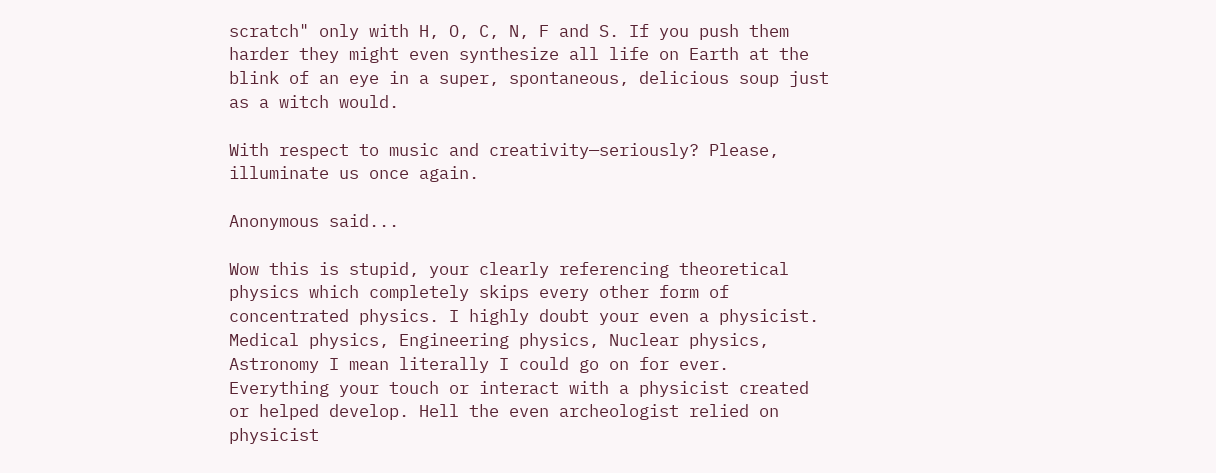scratch" only with H, O, C, N, F and S. If you push them harder they might even synthesize all life on Earth at the blink of an eye in a super, spontaneous, delicious soup just as a witch would.

With respect to music and creativity—seriously? Please, illuminate us once again.

Anonymous said...

Wow this is stupid, your clearly referencing theoretical physics which completely skips every other form of concentrated physics. I highly doubt your even a physicist. Medical physics, Engineering physics, Nuclear physics, Astronomy I mean literally I could go on for ever. Everything your touch or interact with a physicist created or helped develop. Hell the even archeologist relied on physicist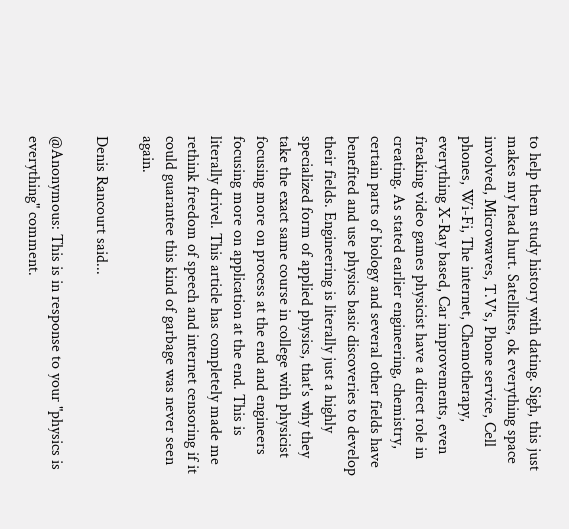to help them study history with dating. Sigh, this just makes my head hurt. Satellites, ok everything space involved, Microwaves, T.V's, Phone service, Cell phones, Wi-Fi, The internet, Chemotherapy, everything X-Ray based, Car improvements, even freaking video games physicist have a direct role in creating. As stated earlier engineering, chemistry, certain parts of biology and several other fields have benefited and use physics basic discoveries to develop their fields. Engineering is literally just a highly specialized form of applied physics, that's why they take the exact same course in college with physicist focusing more on process at the end and engineers focusing more on application at the end. This is literally drivel. This article has completely made me rethink freedom of speech and internet censoring if it could guarantee this kind of garbage was never seen again.

Denis Rancourt said...

@Anonymous: This is in response to your "physics is everything" comment.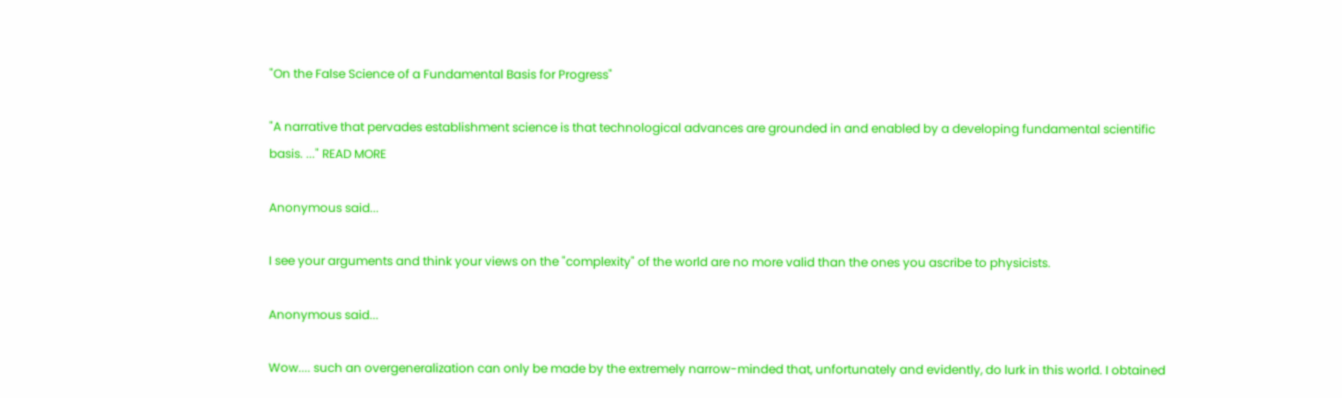"On the False Science of a Fundamental Basis for Progress"

"A narrative that pervades establishment science is that technological advances are grounded in and enabled by a developing fundamental scientific basis. ..." READ MORE

Anonymous said...

I see your arguments and think your views on the "complexity" of the world are no more valid than the ones you ascribe to physicists.

Anonymous said...

Wow.... such an overgeneralization can only be made by the extremely narrow-minded that, unfortunately and evidently, do lurk in this world. I obtained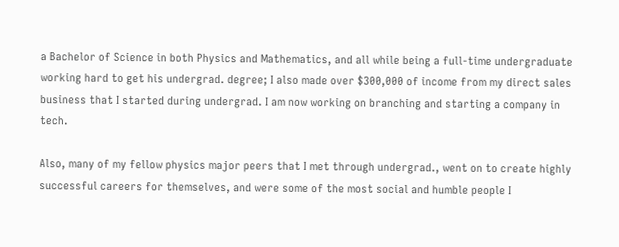a Bachelor of Science in both Physics and Mathematics, and all while being a full-time undergraduate working hard to get his undergrad. degree; I also made over $300,000 of income from my direct sales business that I started during undergrad. I am now working on branching and starting a company in tech.

Also, many of my fellow physics major peers that I met through undergrad., went on to create highly successful careers for themselves, and were some of the most social and humble people I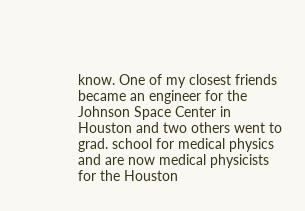know. One of my closest friends became an engineer for the Johnson Space Center in Houston and two others went to grad. school for medical physics and are now medical physicists for the Houston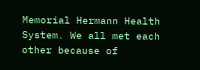Memorial Hermann Health System. We all met each other because of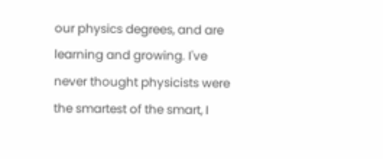our physics degrees, and are learning and growing. I've never thought physicists were the smartest of the smart, I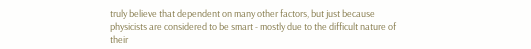truly believe that dependent on many other factors, but just because physicists are considered to be smart - mostly due to the difficult nature of their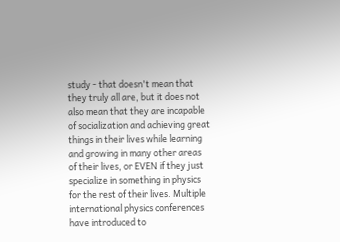study - that doesn't mean that they truly all are, but it does not also mean that they are incapable of socialization and achieving great things in their lives while learning and growing in many other areas of their lives, or EVEN if they just specialize in something in physics for the rest of their lives. Multiple international physics conferences have introduced to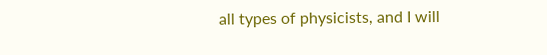all types of physicists, and I will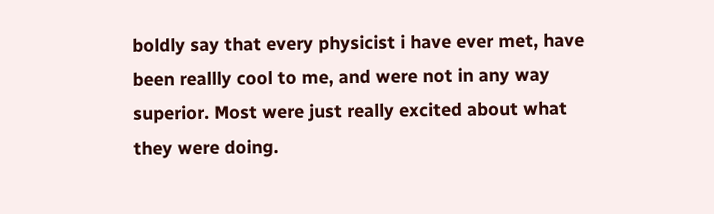boldly say that every physicist i have ever met, have been reallly cool to me, and were not in any way superior. Most were just really excited about what they were doing.